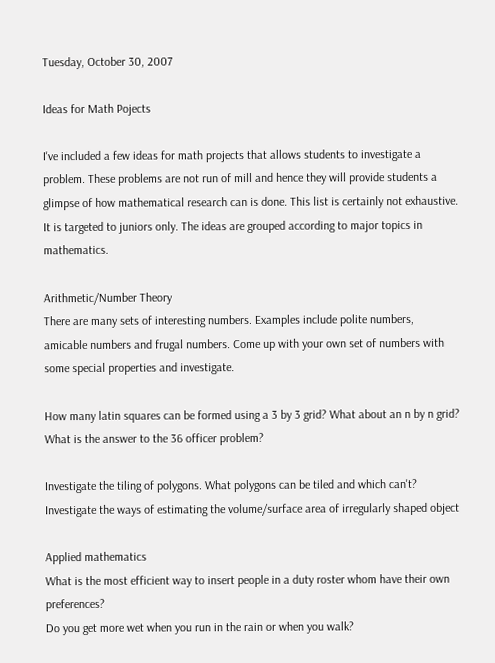Tuesday, October 30, 2007

Ideas for Math Pojects

I've included a few ideas for math projects that allows students to investigate a problem. These problems are not run of mill and hence they will provide students a glimpse of how mathematical research can is done. This list is certainly not exhaustive. It is targeted to juniors only. The ideas are grouped according to major topics in mathematics.

Arithmetic/Number Theory
There are many sets of interesting numbers. Examples include polite numbers, amicable numbers and frugal numbers. Come up with your own set of numbers with some special properties and investigate.

How many latin squares can be formed using a 3 by 3 grid? What about an n by n grid?
What is the answer to the 36 officer problem?

Investigate the tiling of polygons. What polygons can be tiled and which can't?
Investigate the ways of estimating the volume/surface area of irregularly shaped object

Applied mathematics
What is the most efficient way to insert people in a duty roster whom have their own preferences?
Do you get more wet when you run in the rain or when you walk?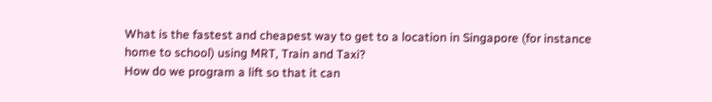What is the fastest and cheapest way to get to a location in Singapore (for instance home to school) using MRT, Train and Taxi?
How do we program a lift so that it can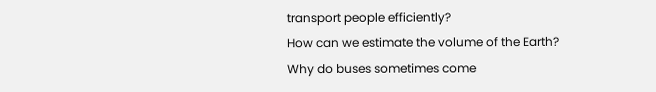transport people efficiently?
How can we estimate the volume of the Earth?
Why do buses sometimes come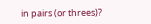in pairs (or threes)?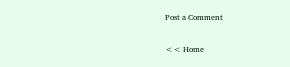Post a Comment

<< Home